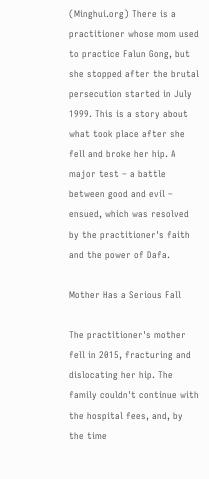(Minghui.org) There is a practitioner whose mom used to practice Falun Gong, but she stopped after the brutal persecution started in July 1999. This is a story about what took place after she fell and broke her hip. A major test – a battle between good and evil – ensued, which was resolved by the practitioner's faith and the power of Dafa.

Mother Has a Serious Fall

The practitioner's mother fell in 2015, fracturing and dislocating her hip. The family couldn't continue with the hospital fees, and, by the time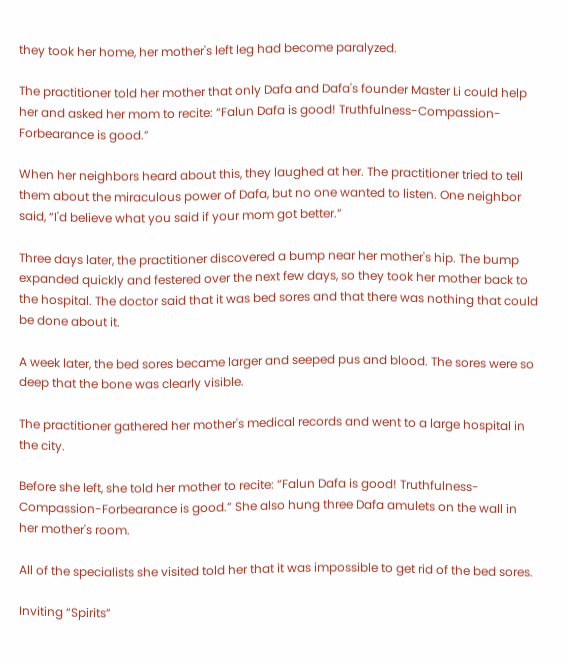they took her home, her mother's left leg had become paralyzed.

The practitioner told her mother that only Dafa and Dafa's founder Master Li could help her and asked her mom to recite: “Falun Dafa is good! Truthfulness-Compassion-Forbearance is good.”

When her neighbors heard about this, they laughed at her. The practitioner tried to tell them about the miraculous power of Dafa, but no one wanted to listen. One neighbor said, “I'd believe what you said if your mom got better.”

Three days later, the practitioner discovered a bump near her mother's hip. The bump expanded quickly and festered over the next few days, so they took her mother back to the hospital. The doctor said that it was bed sores and that there was nothing that could be done about it.

A week later, the bed sores became larger and seeped pus and blood. The sores were so deep that the bone was clearly visible.

The practitioner gathered her mother's medical records and went to a large hospital in the city.

Before she left, she told her mother to recite: “Falun Dafa is good! Truthfulness-Compassion-Forbearance is good.” She also hung three Dafa amulets on the wall in her mother's room.

All of the specialists she visited told her that it was impossible to get rid of the bed sores.

Inviting “Spirits”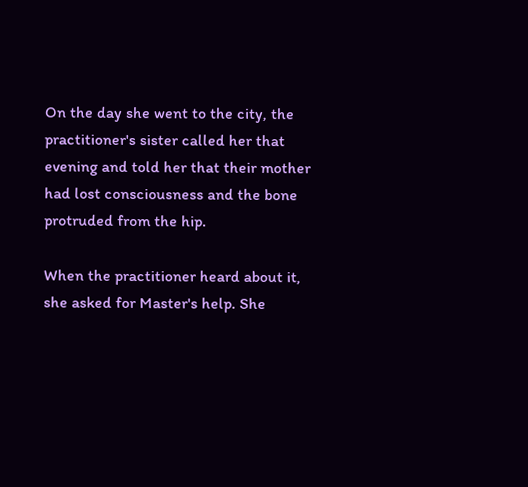On the day she went to the city, the practitioner's sister called her that evening and told her that their mother had lost consciousness and the bone protruded from the hip.

When the practitioner heard about it, she asked for Master's help. She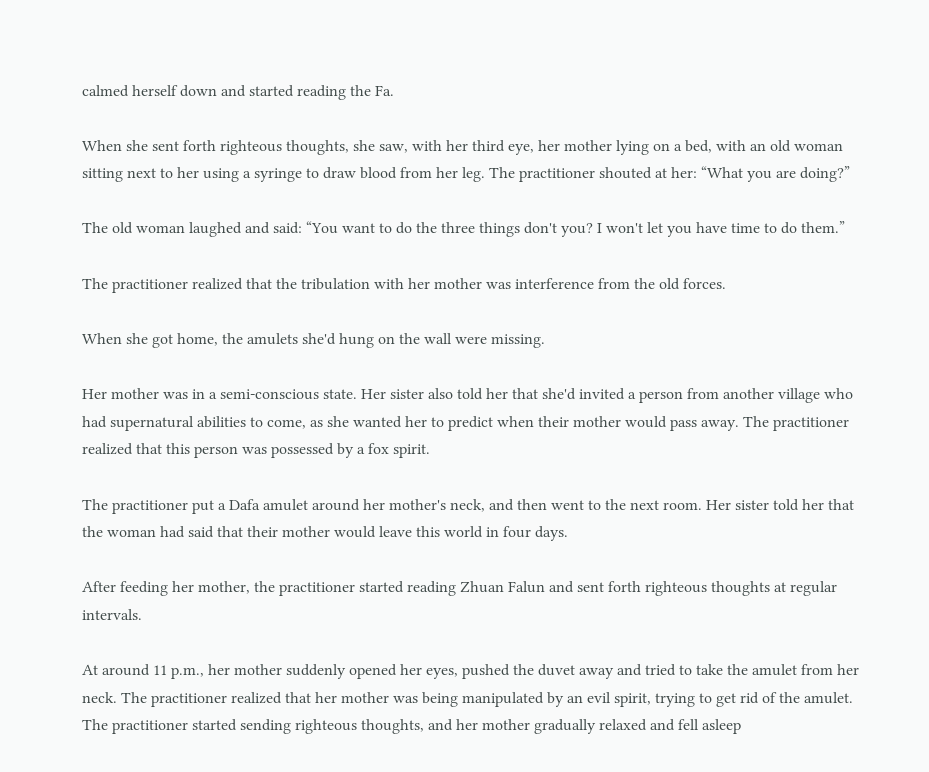calmed herself down and started reading the Fa.

When she sent forth righteous thoughts, she saw, with her third eye, her mother lying on a bed, with an old woman sitting next to her using a syringe to draw blood from her leg. The practitioner shouted at her: “What you are doing?”

The old woman laughed and said: “You want to do the three things don't you? I won't let you have time to do them.”

The practitioner realized that the tribulation with her mother was interference from the old forces.

When she got home, the amulets she'd hung on the wall were missing.

Her mother was in a semi-conscious state. Her sister also told her that she'd invited a person from another village who had supernatural abilities to come, as she wanted her to predict when their mother would pass away. The practitioner realized that this person was possessed by a fox spirit.

The practitioner put a Dafa amulet around her mother's neck, and then went to the next room. Her sister told her that the woman had said that their mother would leave this world in four days.

After feeding her mother, the practitioner started reading Zhuan Falun and sent forth righteous thoughts at regular intervals.

At around 11 p.m., her mother suddenly opened her eyes, pushed the duvet away and tried to take the amulet from her neck. The practitioner realized that her mother was being manipulated by an evil spirit, trying to get rid of the amulet. The practitioner started sending righteous thoughts, and her mother gradually relaxed and fell asleep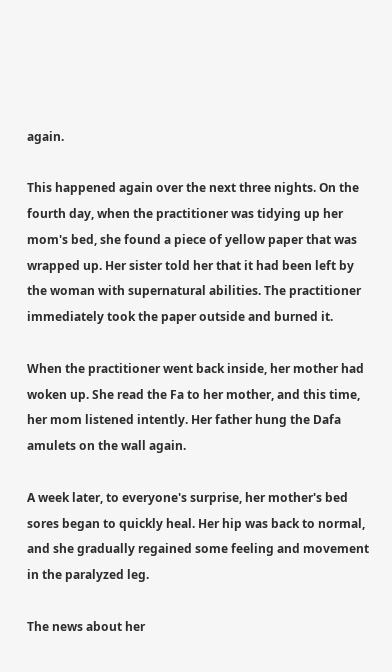again.

This happened again over the next three nights. On the fourth day, when the practitioner was tidying up her mom's bed, she found a piece of yellow paper that was wrapped up. Her sister told her that it had been left by the woman with supernatural abilities. The practitioner immediately took the paper outside and burned it.

When the practitioner went back inside, her mother had woken up. She read the Fa to her mother, and this time, her mom listened intently. Her father hung the Dafa amulets on the wall again.

A week later, to everyone's surprise, her mother's bed sores began to quickly heal. Her hip was back to normal, and she gradually regained some feeling and movement in the paralyzed leg.

The news about her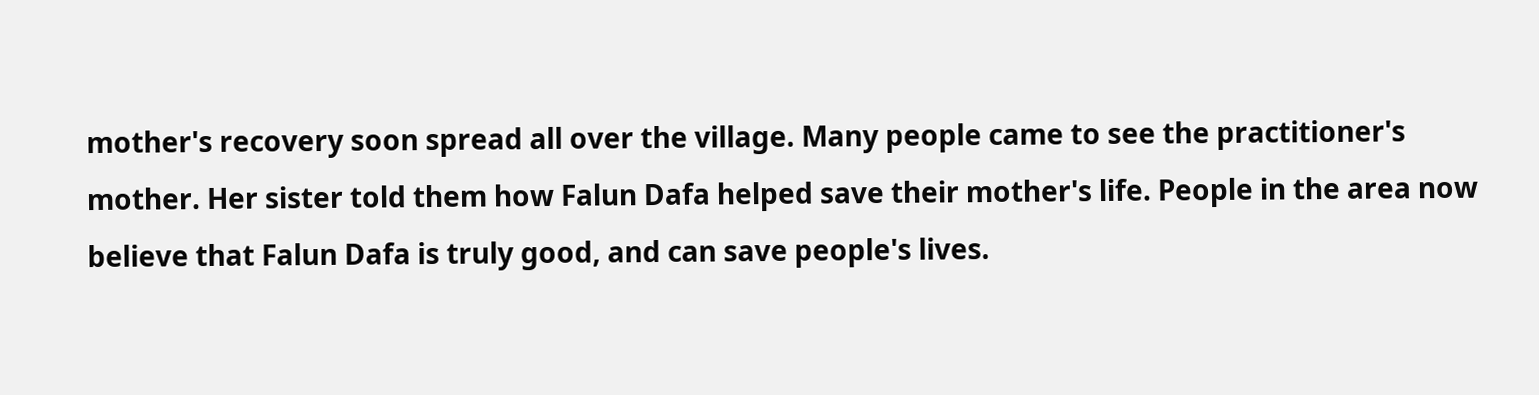mother's recovery soon spread all over the village. Many people came to see the practitioner's mother. Her sister told them how Falun Dafa helped save their mother's life. People in the area now believe that Falun Dafa is truly good, and can save people's lives.